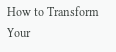How to Transform Your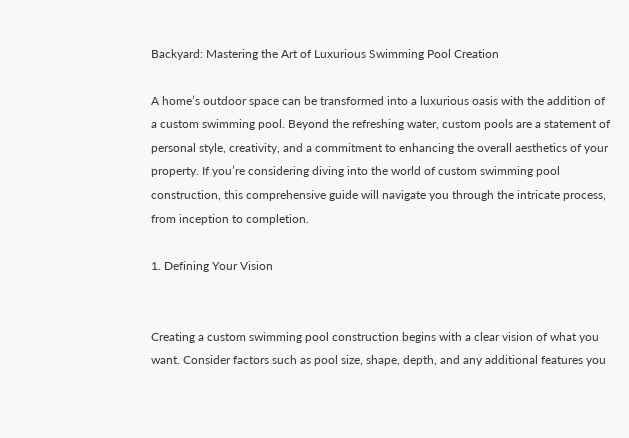Backyard: Mastering the Art of Luxurious Swimming Pool Creation

A home’s outdoor space can be transformed into a luxurious oasis with the addition of a custom swimming pool. Beyond the refreshing water, custom pools are a statement of personal style, creativity, and a commitment to enhancing the overall aesthetics of your property. If you’re considering diving into the world of custom swimming pool construction, this comprehensive guide will navigate you through the intricate process, from inception to completion.

1. Defining Your Vision


Creating a custom swimming pool construction begins with a clear vision of what you want. Consider factors such as pool size, shape, depth, and any additional features you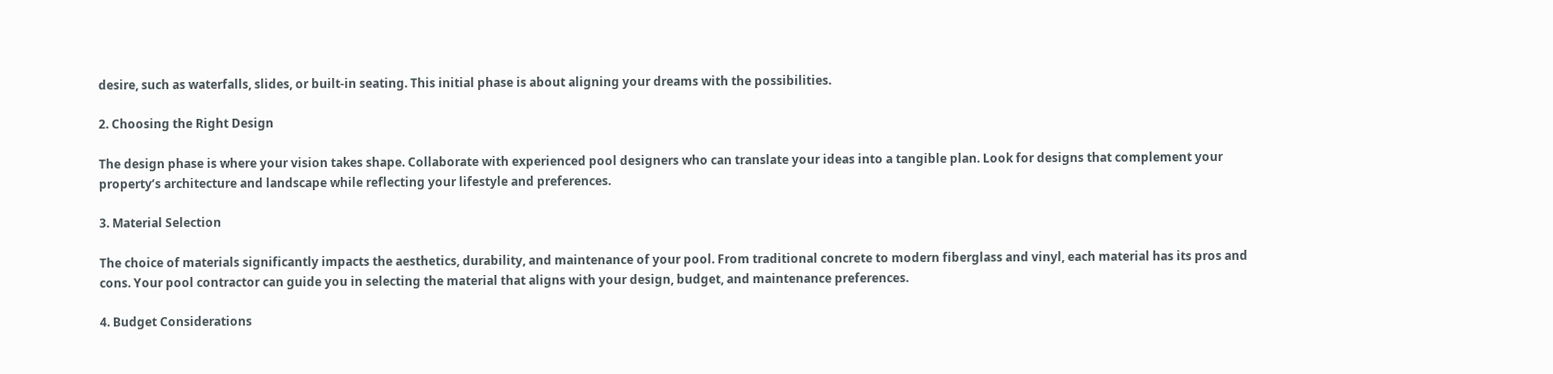desire, such as waterfalls, slides, or built-in seating. This initial phase is about aligning your dreams with the possibilities.

2. Choosing the Right Design

The design phase is where your vision takes shape. Collaborate with experienced pool designers who can translate your ideas into a tangible plan. Look for designs that complement your property’s architecture and landscape while reflecting your lifestyle and preferences.

3. Material Selection

The choice of materials significantly impacts the aesthetics, durability, and maintenance of your pool. From traditional concrete to modern fiberglass and vinyl, each material has its pros and cons. Your pool contractor can guide you in selecting the material that aligns with your design, budget, and maintenance preferences.

4. Budget Considerations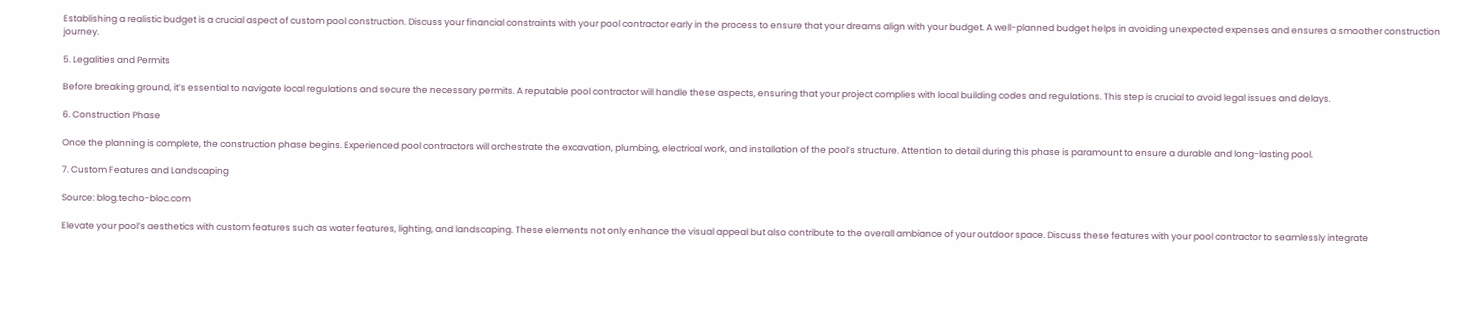Establishing a realistic budget is a crucial aspect of custom pool construction. Discuss your financial constraints with your pool contractor early in the process to ensure that your dreams align with your budget. A well-planned budget helps in avoiding unexpected expenses and ensures a smoother construction journey.

5. Legalities and Permits

Before breaking ground, it’s essential to navigate local regulations and secure the necessary permits. A reputable pool contractor will handle these aspects, ensuring that your project complies with local building codes and regulations. This step is crucial to avoid legal issues and delays.

6. Construction Phase

Once the planning is complete, the construction phase begins. Experienced pool contractors will orchestrate the excavation, plumbing, electrical work, and installation of the pool’s structure. Attention to detail during this phase is paramount to ensure a durable and long-lasting pool.

7. Custom Features and Landscaping

Source: blog.techo-bloc.com

Elevate your pool’s aesthetics with custom features such as water features, lighting, and landscaping. These elements not only enhance the visual appeal but also contribute to the overall ambiance of your outdoor space. Discuss these features with your pool contractor to seamlessly integrate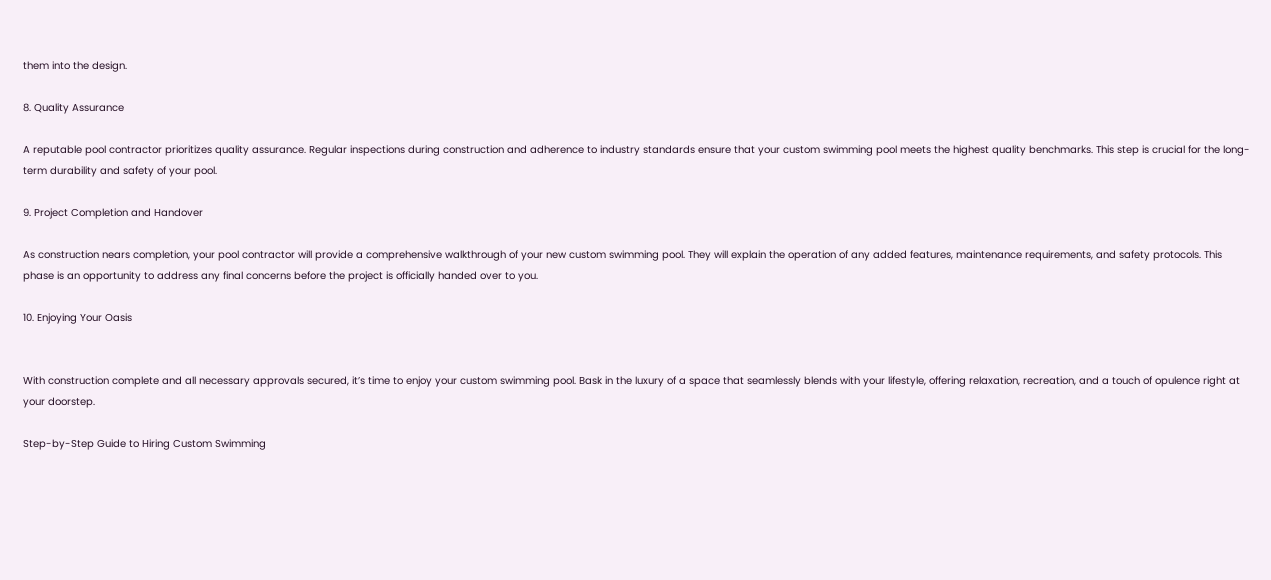them into the design.

8. Quality Assurance

A reputable pool contractor prioritizes quality assurance. Regular inspections during construction and adherence to industry standards ensure that your custom swimming pool meets the highest quality benchmarks. This step is crucial for the long-term durability and safety of your pool.

9. Project Completion and Handover

As construction nears completion, your pool contractor will provide a comprehensive walkthrough of your new custom swimming pool. They will explain the operation of any added features, maintenance requirements, and safety protocols. This phase is an opportunity to address any final concerns before the project is officially handed over to you.

10. Enjoying Your Oasis


With construction complete and all necessary approvals secured, it’s time to enjoy your custom swimming pool. Bask in the luxury of a space that seamlessly blends with your lifestyle, offering relaxation, recreation, and a touch of opulence right at your doorstep.

Step-by-Step Guide to Hiring Custom Swimming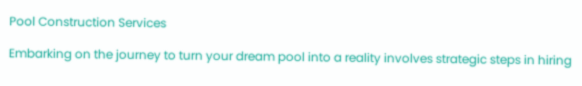Pool Construction Services

Embarking on the journey to turn your dream pool into a reality involves strategic steps in hiring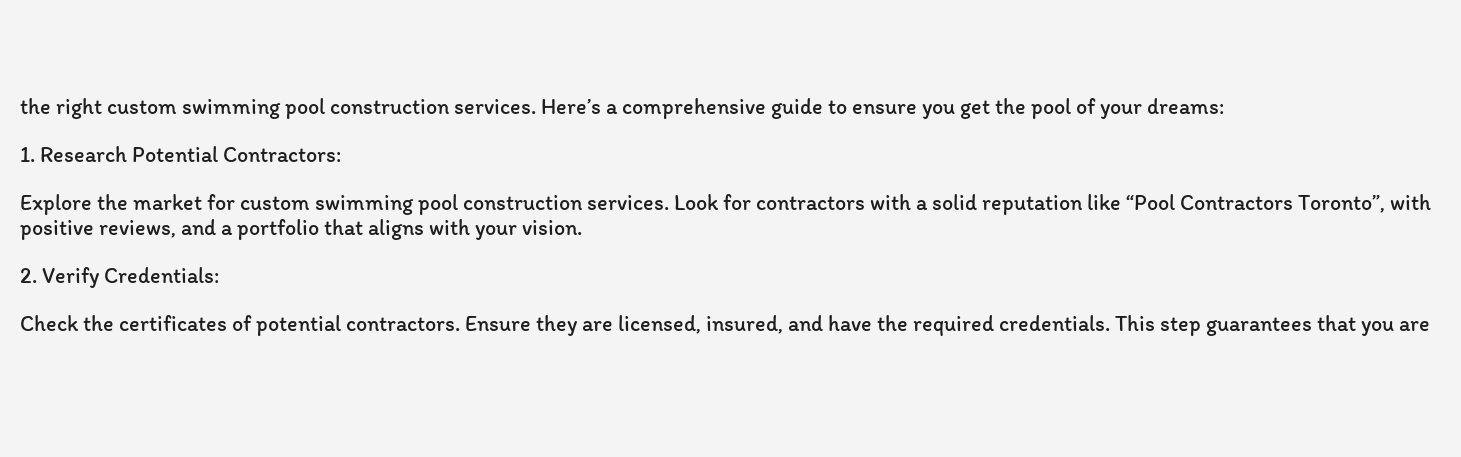the right custom swimming pool construction services. Here’s a comprehensive guide to ensure you get the pool of your dreams:

1. Research Potential Contractors:

Explore the market for custom swimming pool construction services. Look for contractors with a solid reputation like “Pool Contractors Toronto”, with positive reviews, and a portfolio that aligns with your vision.

2. Verify Credentials:

Check the certificates of potential contractors. Ensure they are licensed, insured, and have the required credentials. This step guarantees that you are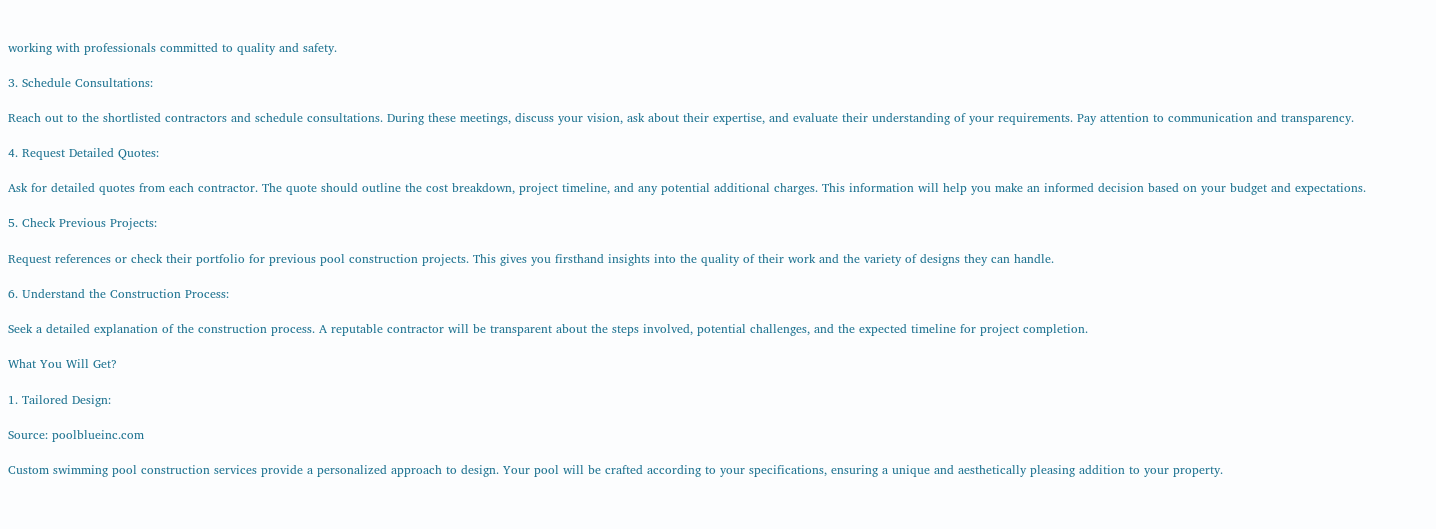working with professionals committed to quality and safety.

3. Schedule Consultations:

Reach out to the shortlisted contractors and schedule consultations. During these meetings, discuss your vision, ask about their expertise, and evaluate their understanding of your requirements. Pay attention to communication and transparency.

4. Request Detailed Quotes:

Ask for detailed quotes from each contractor. The quote should outline the cost breakdown, project timeline, and any potential additional charges. This information will help you make an informed decision based on your budget and expectations.

5. Check Previous Projects:

Request references or check their portfolio for previous pool construction projects. This gives you firsthand insights into the quality of their work and the variety of designs they can handle.

6. Understand the Construction Process:

Seek a detailed explanation of the construction process. A reputable contractor will be transparent about the steps involved, potential challenges, and the expected timeline for project completion.

What You Will Get?

1. Tailored Design:

Source: poolblueinc.com

Custom swimming pool construction services provide a personalized approach to design. Your pool will be crafted according to your specifications, ensuring a unique and aesthetically pleasing addition to your property.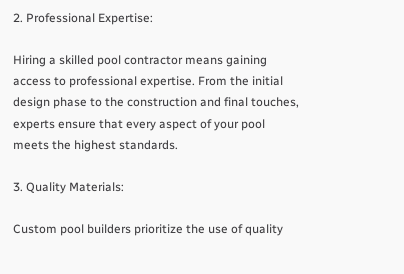2. Professional Expertise:

Hiring a skilled pool contractor means gaining access to professional expertise. From the initial design phase to the construction and final touches, experts ensure that every aspect of your pool meets the highest standards.

3. Quality Materials:

Custom pool builders prioritize the use of quality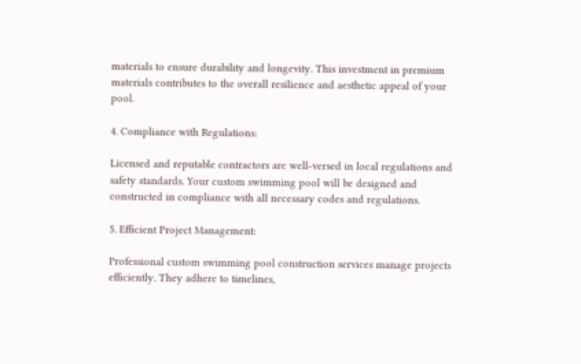materials to ensure durability and longevity. This investment in premium materials contributes to the overall resilience and aesthetic appeal of your pool.

4. Compliance with Regulations:

Licensed and reputable contractors are well-versed in local regulations and safety standards. Your custom swimming pool will be designed and constructed in compliance with all necessary codes and regulations.

5. Efficient Project Management:

Professional custom swimming pool construction services manage projects efficiently. They adhere to timelines,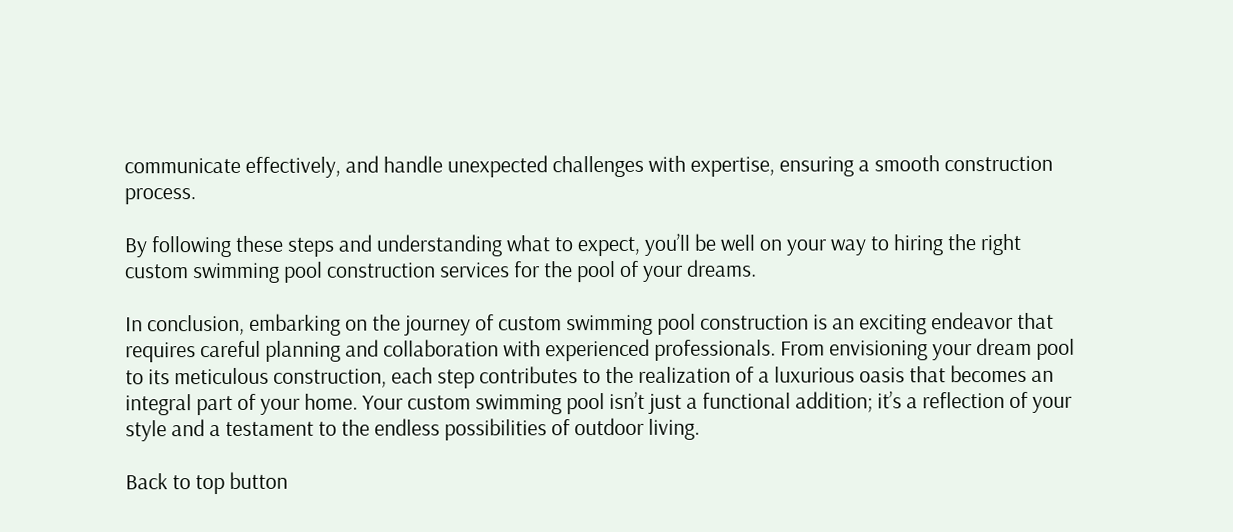communicate effectively, and handle unexpected challenges with expertise, ensuring a smooth construction process.

By following these steps and understanding what to expect, you’ll be well on your way to hiring the right custom swimming pool construction services for the pool of your dreams.

In conclusion, embarking on the journey of custom swimming pool construction is an exciting endeavor that requires careful planning and collaboration with experienced professionals. From envisioning your dream pool to its meticulous construction, each step contributes to the realization of a luxurious oasis that becomes an integral part of your home. Your custom swimming pool isn’t just a functional addition; it’s a reflection of your style and a testament to the endless possibilities of outdoor living.

Back to top button